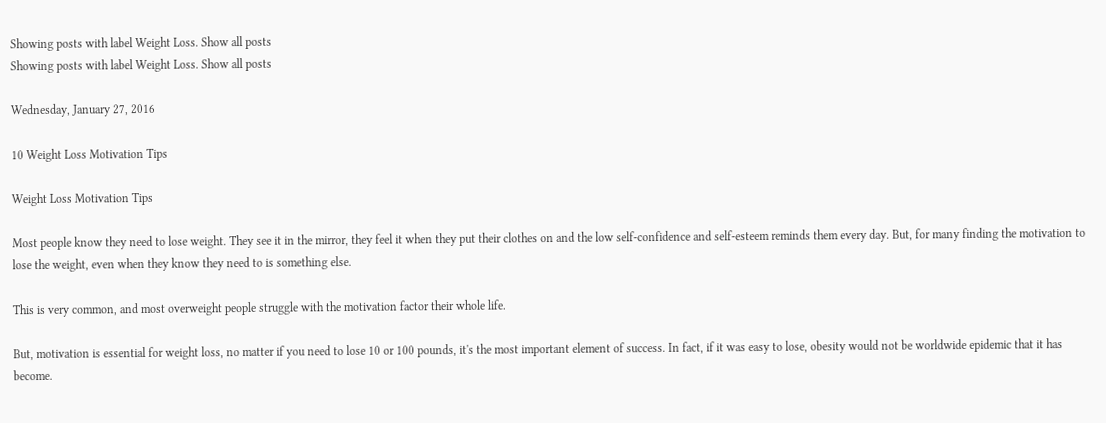Showing posts with label Weight Loss. Show all posts
Showing posts with label Weight Loss. Show all posts

Wednesday, January 27, 2016

10 Weight Loss Motivation Tips

Weight Loss Motivation Tips

Most people know they need to lose weight. They see it in the mirror, they feel it when they put their clothes on and the low self-confidence and self-esteem reminds them every day. But, for many finding the motivation to lose the weight, even when they know they need to is something else.

This is very common, and most overweight people struggle with the motivation factor their whole life.

But, motivation is essential for weight loss, no matter if you need to lose 10 or 100 pounds, it's the most important element of success. In fact, if it was easy to lose, obesity would not be worldwide epidemic that it has become.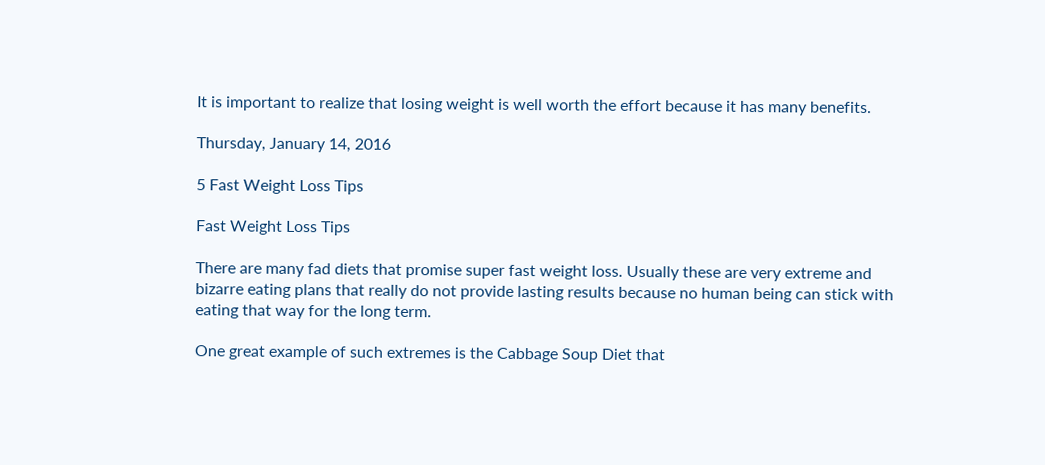It is important to realize that losing weight is well worth the effort because it has many benefits.

Thursday, January 14, 2016

5 Fast Weight Loss Tips

Fast Weight Loss Tips

There are many fad diets that promise super fast weight loss. Usually these are very extreme and bizarre eating plans that really do not provide lasting results because no human being can stick with eating that way for the long term.

One great example of such extremes is the Cabbage Soup Diet that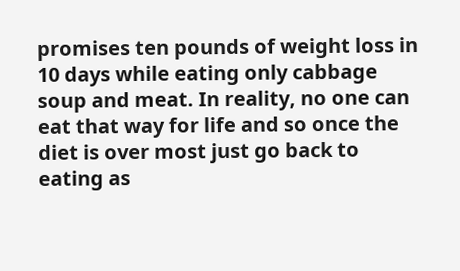promises ten pounds of weight loss in 10 days while eating only cabbage soup and meat. In reality, no one can eat that way for life and so once the diet is over most just go back to eating as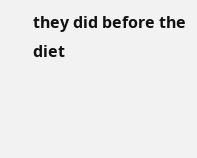they did before the diet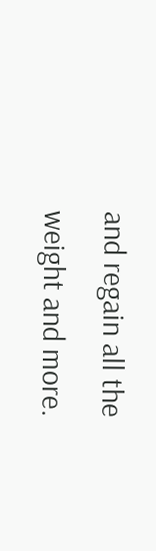and regain all the weight and more.